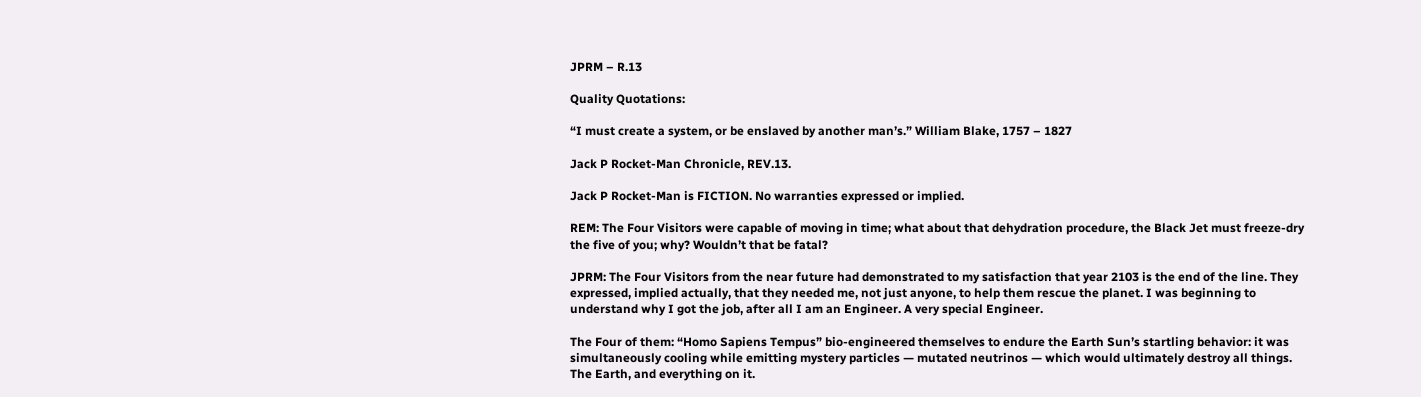JPRM – R.13

Quality Quotations:

“I must create a system, or be enslaved by another man’s.” William Blake, 1757 – 1827

Jack P Rocket-Man Chronicle, REV.13.

Jack P Rocket-Man is FICTION. No warranties expressed or implied.

REM: The Four Visitors were capable of moving in time; what about that dehydration procedure, the Black Jet must freeze-dry the five of you; why? Wouldn’t that be fatal?

JPRM: The Four Visitors from the near future had demonstrated to my satisfaction that year 2103 is the end of the line. They expressed, implied actually, that they needed me, not just anyone, to help them rescue the planet. I was beginning to understand why I got the job, after all I am an Engineer. A very special Engineer.

The Four of them: “Homo Sapiens Tempus” bio-engineered themselves to endure the Earth Sun’s startling behavior: it was simultaneously cooling while emitting mystery particles — mutated neutrinos — which would ultimately destroy all things. The Earth, and everything on it.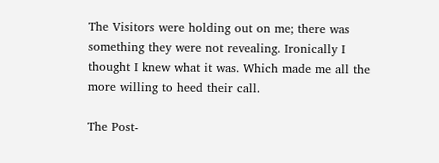The Visitors were holding out on me; there was something they were not revealing. Ironically I thought I knew what it was. Which made me all the more willing to heed their call.

The Post-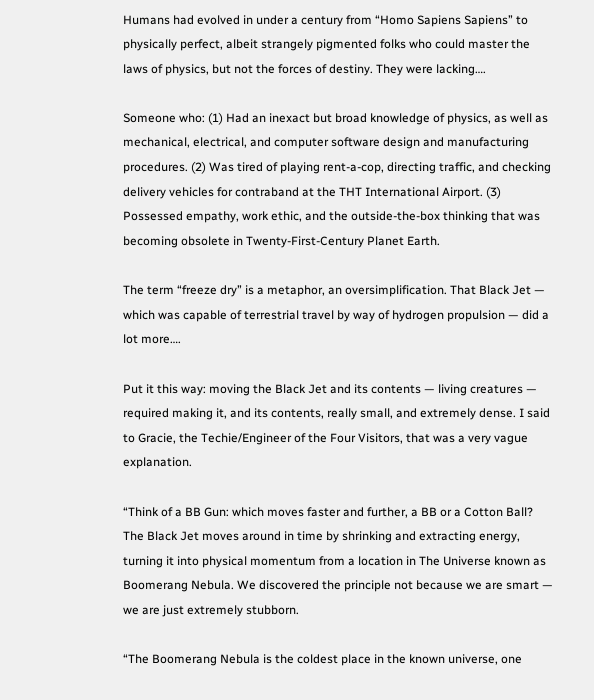Humans had evolved in under a century from “Homo Sapiens Sapiens” to physically perfect, albeit strangely pigmented folks who could master the laws of physics, but not the forces of destiny. They were lacking….

Someone who: (1) Had an inexact but broad knowledge of physics, as well as mechanical, electrical, and computer software design and manufacturing procedures. (2) Was tired of playing rent-a-cop, directing traffic, and checking delivery vehicles for contraband at the THT International Airport. (3) Possessed empathy, work ethic, and the outside-the-box thinking that was becoming obsolete in Twenty-First-Century Planet Earth.

The term “freeze dry” is a metaphor, an oversimplification. That Black Jet — which was capable of terrestrial travel by way of hydrogen propulsion — did a lot more….

Put it this way: moving the Black Jet and its contents — living creatures — required making it, and its contents, really small, and extremely dense. I said to Gracie, the Techie/Engineer of the Four Visitors, that was a very vague explanation.

“Think of a BB Gun: which moves faster and further, a BB or a Cotton Ball?  The Black Jet moves around in time by shrinking and extracting energy, turning it into physical momentum from a location in The Universe known as Boomerang Nebula. We discovered the principle not because we are smart — we are just extremely stubborn.

“The Boomerang Nebula is the coldest place in the known universe, one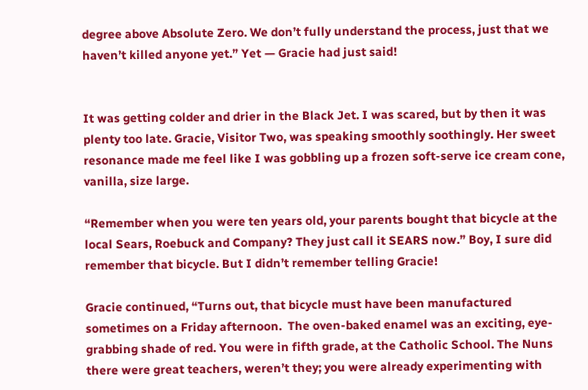degree above Absolute Zero. We don’t fully understand the process, just that we haven’t killed anyone yet.” Yet — Gracie had just said!


It was getting colder and drier in the Black Jet. I was scared, but by then it was plenty too late. Gracie, Visitor Two, was speaking smoothly soothingly. Her sweet resonance made me feel like I was gobbling up a frozen soft-serve ice cream cone, vanilla, size large.

“Remember when you were ten years old, your parents bought that bicycle at the local Sears, Roebuck and Company? They just call it SEARS now.” Boy, I sure did remember that bicycle. But I didn’t remember telling Gracie!

Gracie continued, “Turns out, that bicycle must have been manufactured sometimes on a Friday afternoon.  The oven-baked enamel was an exciting, eye-grabbing shade of red. You were in fifth grade, at the Catholic School. The Nuns there were great teachers, weren’t they; you were already experimenting with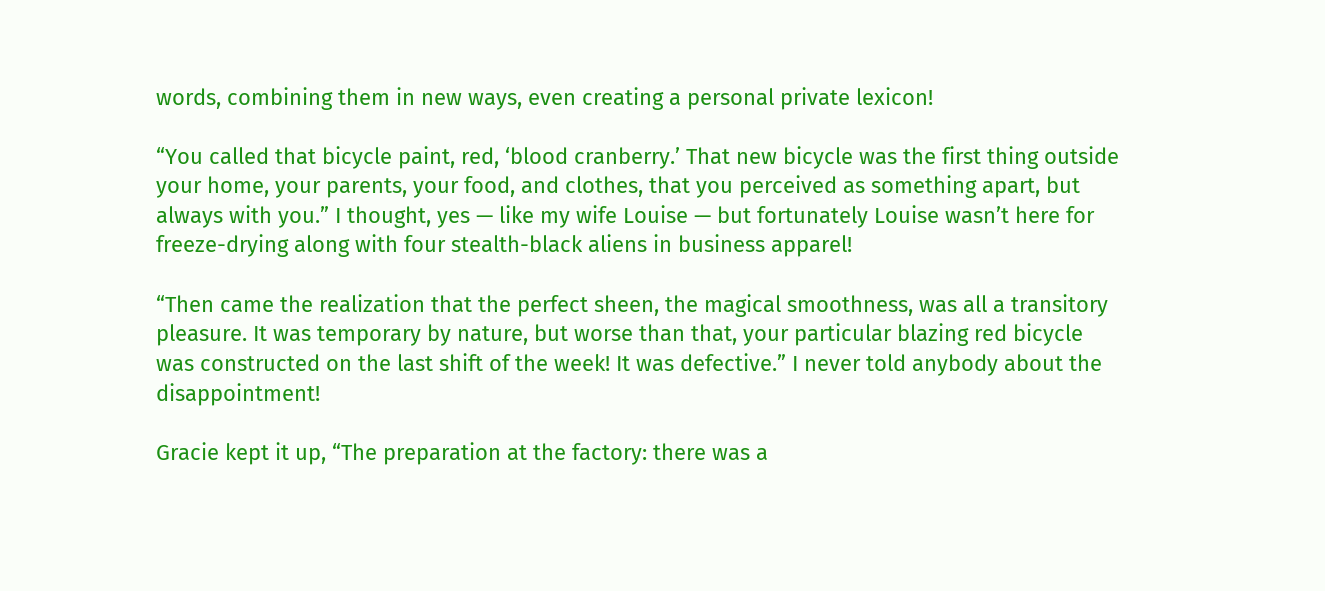words, combining them in new ways, even creating a personal private lexicon!

“You called that bicycle paint, red, ‘blood cranberry.’ That new bicycle was the first thing outside your home, your parents, your food, and clothes, that you perceived as something apart, but always with you.” I thought, yes — like my wife Louise — but fortunately Louise wasn’t here for freeze-drying along with four stealth-black aliens in business apparel!

“Then came the realization that the perfect sheen, the magical smoothness, was all a transitory pleasure. It was temporary by nature, but worse than that, your particular blazing red bicycle was constructed on the last shift of the week! It was defective.” I never told anybody about the disappointment!

Gracie kept it up, “The preparation at the factory: there was a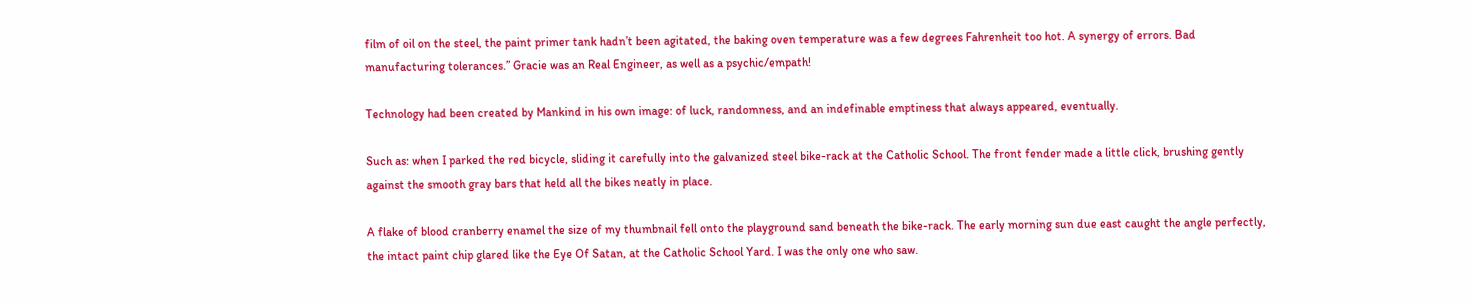film of oil on the steel, the paint primer tank hadn’t been agitated, the baking oven temperature was a few degrees Fahrenheit too hot. A synergy of errors. Bad manufacturing tolerances.” Gracie was an Real Engineer, as well as a psychic/empath!

Technology had been created by Mankind in his own image: of luck, randomness, and an indefinable emptiness that always appeared, eventually.

Such as: when I parked the red bicycle, sliding it carefully into the galvanized steel bike-rack at the Catholic School. The front fender made a little click, brushing gently against the smooth gray bars that held all the bikes neatly in place.

A flake of blood cranberry enamel the size of my thumbnail fell onto the playground sand beneath the bike-rack. The early morning sun due east caught the angle perfectly, the intact paint chip glared like the Eye Of Satan, at the Catholic School Yard. I was the only one who saw.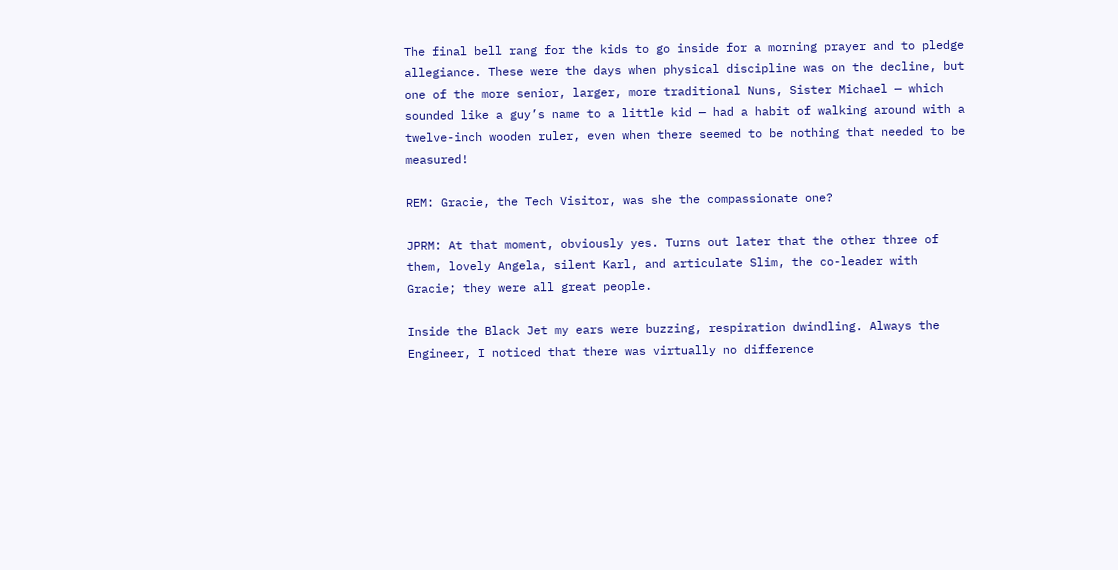The final bell rang for the kids to go inside for a morning prayer and to pledge allegiance. These were the days when physical discipline was on the decline, but one of the more senior, larger, more traditional Nuns, Sister Michael — which sounded like a guy’s name to a little kid — had a habit of walking around with a twelve-inch wooden ruler, even when there seemed to be nothing that needed to be measured!

REM: Gracie, the Tech Visitor, was she the compassionate one?

JPRM: At that moment, obviously yes. Turns out later that the other three of them, lovely Angela, silent Karl, and articulate Slim, the co-leader with Gracie; they were all great people.

Inside the Black Jet my ears were buzzing, respiration dwindling. Always the Engineer, I noticed that there was virtually no difference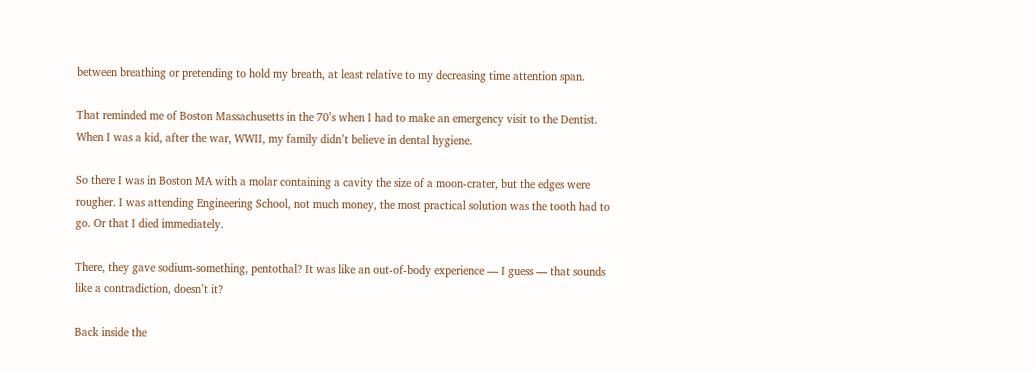between breathing or pretending to hold my breath, at least relative to my decreasing time attention span.

That reminded me of Boston Massachusetts in the 70’s when I had to make an emergency visit to the Dentist. When I was a kid, after the war, WWII, my family didn’t believe in dental hygiene.

So there I was in Boston MA with a molar containing a cavity the size of a moon-crater, but the edges were rougher. I was attending Engineering School, not much money, the most practical solution was the tooth had to go. Or that I died immediately.

There, they gave sodium-something, pentothal? It was like an out-of-body experience — I guess — that sounds like a contradiction, doesn’t it?

Back inside the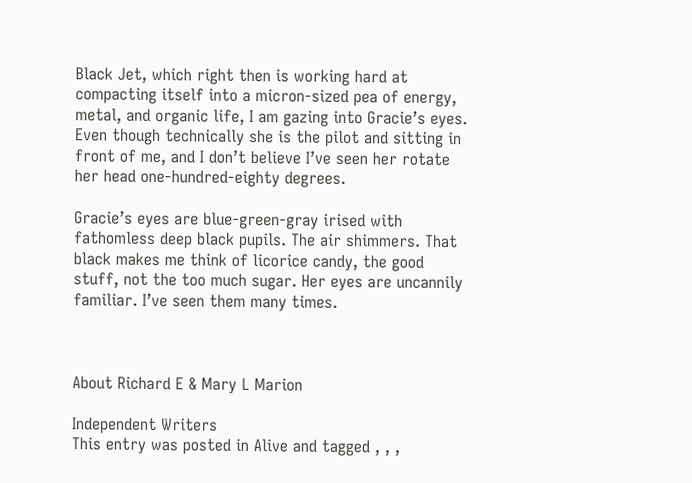Black Jet, which right then is working hard at compacting itself into a micron-sized pea of energy, metal, and organic life, I am gazing into Gracie’s eyes. Even though technically she is the pilot and sitting in front of me, and I don’t believe I’ve seen her rotate her head one-hundred-eighty degrees.

Gracie’s eyes are blue-green-gray irised with fathomless deep black pupils. The air shimmers. That black makes me think of licorice candy, the good stuff, not the too much sugar. Her eyes are uncannily familiar. I’ve seen them many times.



About Richard E & Mary L Marion

Independent Writers
This entry was posted in Alive and tagged , , ,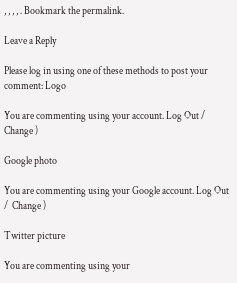, , , , . Bookmark the permalink.

Leave a Reply

Please log in using one of these methods to post your comment: Logo

You are commenting using your account. Log Out /  Change )

Google photo

You are commenting using your Google account. Log Out /  Change )

Twitter picture

You are commenting using your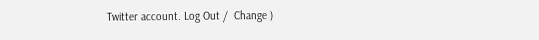Twitter account. Log Out /  Change )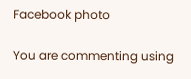Facebook photo

You are commenting using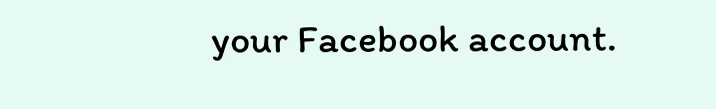your Facebook account.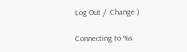Log Out /  Change )

Connecting to %s